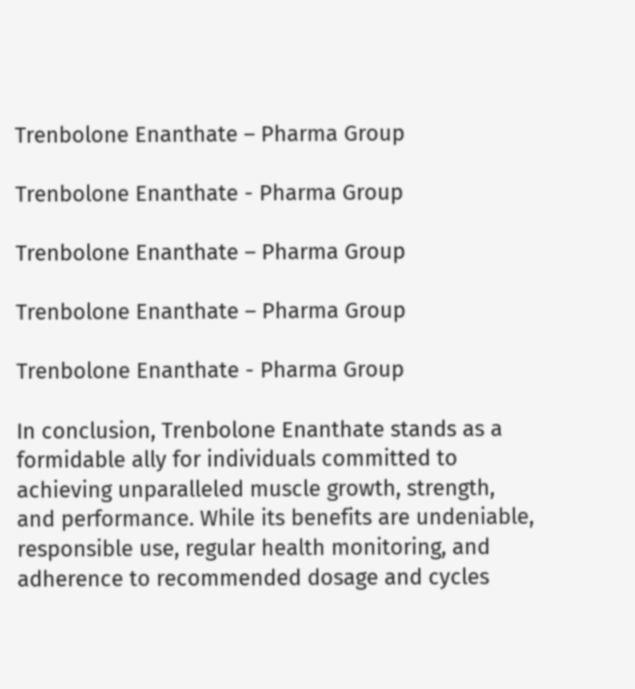Trenbolone Enanthate – Pharma Group

Trenbolone Enanthate - Pharma Group

Trenbolone Enanthate – Pharma Group

Trenbolone Enanthate – Pharma Group

Trenbolone Enanthate - Pharma Group

In conclusion, Trenbolone Enanthate stands as a formidable ally for individuals committed to achieving unparalleled muscle growth, strength, and performance. While its benefits are undeniable, responsible use, regular health monitoring, and adherence to recommended dosage and cycles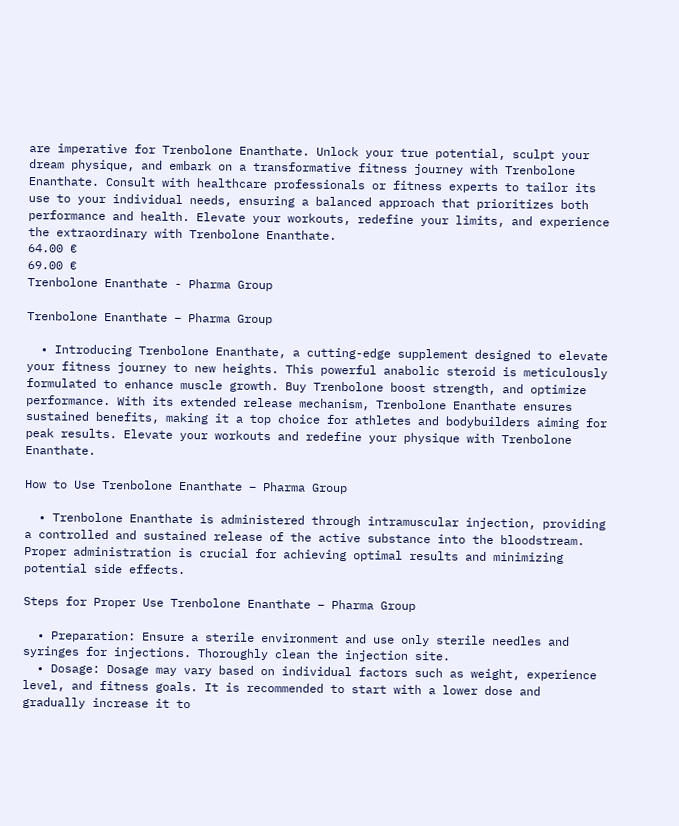are imperative for Trenbolone Enanthate. Unlock your true potential, sculpt your dream physique, and embark on a transformative fitness journey with Trenbolone Enanthate. Consult with healthcare professionals or fitness experts to tailor its use to your individual needs, ensuring a balanced approach that prioritizes both performance and health. Elevate your workouts, redefine your limits, and experience the extraordinary with Trenbolone Enanthate.
64.00 €
69.00 €
Trenbolone Enanthate - Pharma Group

Trenbolone Enanthate – Pharma Group

  • Introducing Trenbolone Enanthate, a cutting-edge supplement designed to elevate your fitness journey to new heights. This powerful anabolic steroid is meticulously formulated to enhance muscle growth. Buy Trenbolone boost strength, and optimize performance. With its extended release mechanism, Trenbolone Enanthate ensures sustained benefits, making it a top choice for athletes and bodybuilders aiming for peak results. Elevate your workouts and redefine your physique with Trenbolone Enanthate.

How to Use Trenbolone Enanthate – Pharma Group

  • Trenbolone Enanthate is administered through intramuscular injection, providing a controlled and sustained release of the active substance into the bloodstream. Proper administration is crucial for achieving optimal results and minimizing potential side effects.

Steps for Proper Use Trenbolone Enanthate – Pharma Group

  • Preparation: Ensure a sterile environment and use only sterile needles and syringes for injections. Thoroughly clean the injection site.
  • Dosage: Dosage may vary based on individual factors such as weight, experience level, and fitness goals. It is recommended to start with a lower dose and gradually increase it to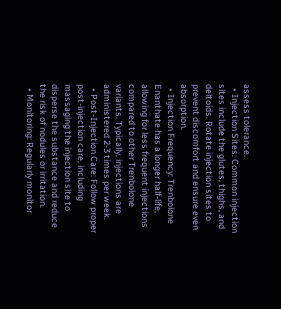assess tolerance.
  • Injection Sites: Common injection sites include the glutes, thighs, and deltoids. Rotate injection sites to prevent discomfort and ensure even absorption.
  • Injection Frequency: Trenbolone Enanthate has a longer half-life, allowing for less frequent injections compared to other Trenbolone variants. Typically, injections are administered 2-3 times per week.
  • Post-Injection Care: Follow proper post-injection care, including massaging the injection site to disperse the substance and reduce the risk of nodules or irritation.
  • Monitoring: Regularly monitor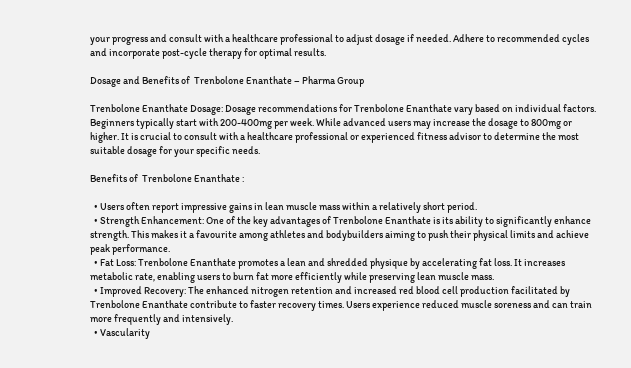your progress and consult with a healthcare professional to adjust dosage if needed. Adhere to recommended cycles and incorporate post-cycle therapy for optimal results.

Dosage and Benefits of  Trenbolone Enanthate – Pharma Group

Trenbolone Enanthate Dosage: Dosage recommendations for Trenbolone Enanthate vary based on individual factors. Beginners typically start with 200-400mg per week. While advanced users may increase the dosage to 800mg or higher. It is crucial to consult with a healthcare professional or experienced fitness advisor to determine the most suitable dosage for your specific needs.

Benefits of  Trenbolone Enanthate :

  • Users often report impressive gains in lean muscle mass within a relatively short period.
  • Strength Enhancement: One of the key advantages of Trenbolone Enanthate is its ability to significantly enhance strength. This makes it a favourite among athletes and bodybuilders aiming to push their physical limits and achieve peak performance.
  • Fat Loss: Trenbolone Enanthate promotes a lean and shredded physique by accelerating fat loss. It increases metabolic rate, enabling users to burn fat more efficiently while preserving lean muscle mass.
  • Improved Recovery: The enhanced nitrogen retention and increased red blood cell production facilitated by Trenbolone Enanthate contribute to faster recovery times. Users experience reduced muscle soreness and can train more frequently and intensively.
  • Vascularity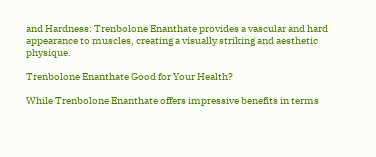and Hardness: Trenbolone Enanthate provides a vascular and hard appearance to muscles, creating a visually striking and aesthetic physique.

Trenbolone Enanthate Good for Your Health?

While Trenbolone Enanthate offers impressive benefits in terms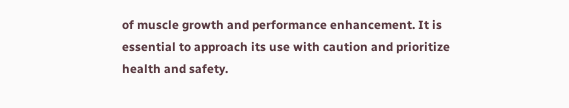of muscle growth and performance enhancement. It is essential to approach its use with caution and prioritize health and safety.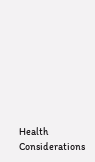Health Considerations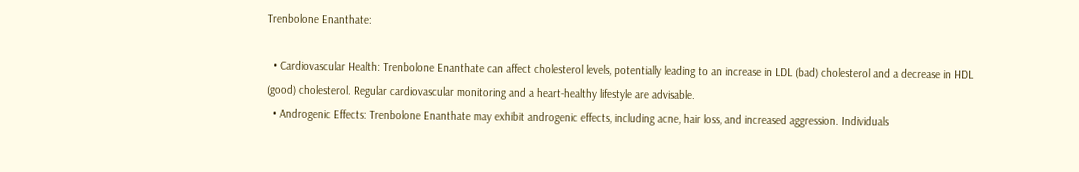Trenbolone Enanthate:

  • Cardiovascular Health: Trenbolone Enanthate can affect cholesterol levels, potentially leading to an increase in LDL (bad) cholesterol and a decrease in HDL (good) cholesterol. Regular cardiovascular monitoring and a heart-healthy lifestyle are advisable.
  • Androgenic Effects: Trenbolone Enanthate may exhibit androgenic effects, including acne, hair loss, and increased aggression. Individuals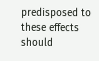predisposed to these effects should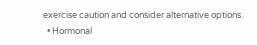exercise caution and consider alternative options.
  • Hormonal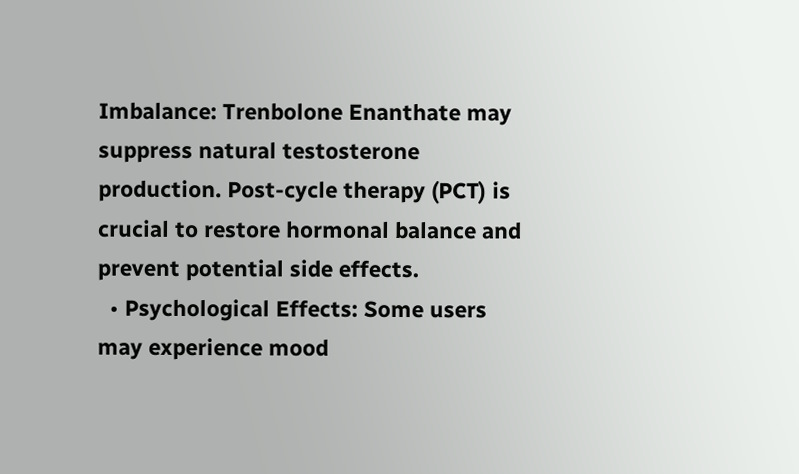Imbalance: Trenbolone Enanthate may suppress natural testosterone production. Post-cycle therapy (PCT) is crucial to restore hormonal balance and prevent potential side effects.
  • Psychological Effects: Some users may experience mood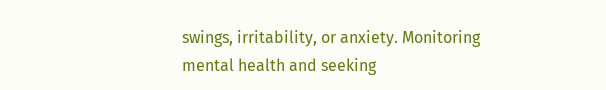swings, irritability, or anxiety. Monitoring mental health and seeking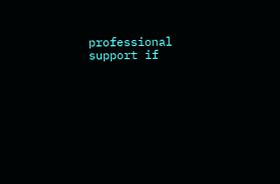professional support if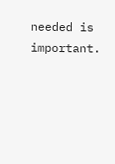needed is important.